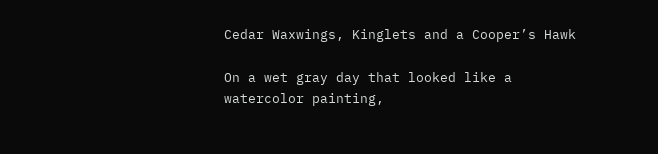Cedar Waxwings, Kinglets and a Cooper’s Hawk

On a wet gray day that looked like a watercolor painting,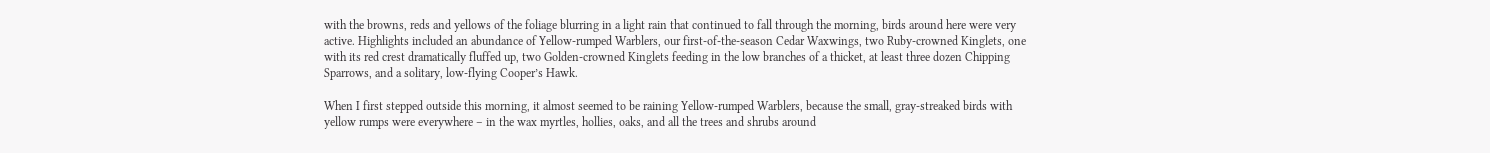with the browns, reds and yellows of the foliage blurring in a light rain that continued to fall through the morning, birds around here were very active. Highlights included an abundance of Yellow-rumped Warblers, our first-of-the-season Cedar Waxwings, two Ruby-crowned Kinglets, one with its red crest dramatically fluffed up, two Golden-crowned Kinglets feeding in the low branches of a thicket, at least three dozen Chipping Sparrows, and a solitary, low-flying Cooper’s Hawk.

When I first stepped outside this morning, it almost seemed to be raining Yellow-rumped Warblers, because the small, gray-streaked birds with yellow rumps were everywhere – in the wax myrtles, hollies, oaks, and all the trees and shrubs around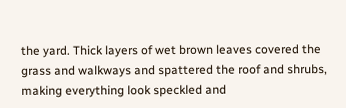the yard. Thick layers of wet brown leaves covered the grass and walkways and spattered the roof and shrubs, making everything look speckled and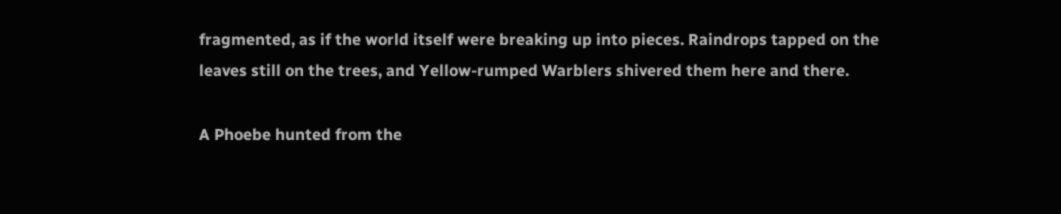fragmented, as if the world itself were breaking up into pieces. Raindrops tapped on the leaves still on the trees, and Yellow-rumped Warblers shivered them here and there.

A Phoebe hunted from the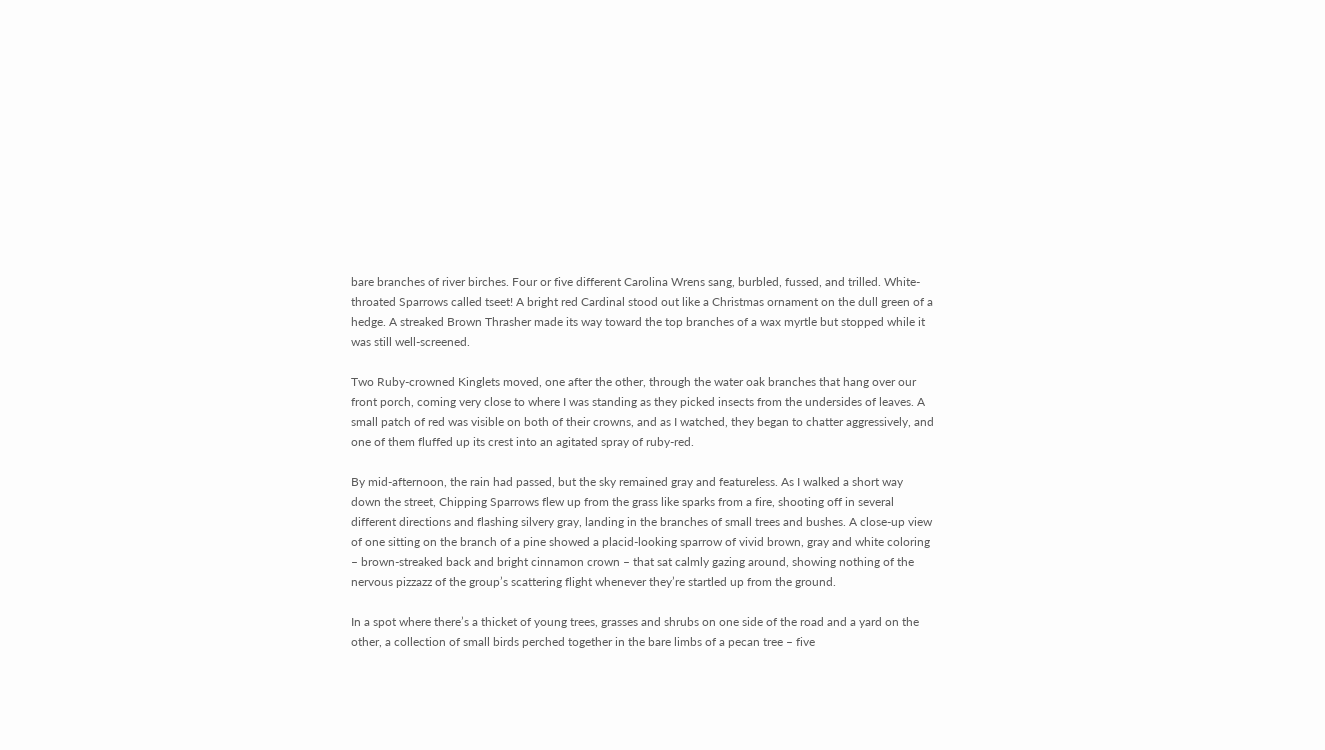bare branches of river birches. Four or five different Carolina Wrens sang, burbled, fussed, and trilled. White-throated Sparrows called tseet! A bright red Cardinal stood out like a Christmas ornament on the dull green of a hedge. A streaked Brown Thrasher made its way toward the top branches of a wax myrtle but stopped while it was still well-screened.

Two Ruby-crowned Kinglets moved, one after the other, through the water oak branches that hang over our front porch, coming very close to where I was standing as they picked insects from the undersides of leaves. A small patch of red was visible on both of their crowns, and as I watched, they began to chatter aggressively, and one of them fluffed up its crest into an agitated spray of ruby-red.

By mid-afternoon, the rain had passed, but the sky remained gray and featureless. As I walked a short way down the street, Chipping Sparrows flew up from the grass like sparks from a fire, shooting off in several different directions and flashing silvery gray, landing in the branches of small trees and bushes. A close-up view of one sitting on the branch of a pine showed a placid-looking sparrow of vivid brown, gray and white coloring – brown-streaked back and bright cinnamon crown – that sat calmly gazing around, showing nothing of the nervous pizzazz of the group’s scattering flight whenever they’re startled up from the ground.

In a spot where there’s a thicket of young trees, grasses and shrubs on one side of the road and a yard on the other, a collection of small birds perched together in the bare limbs of a pecan tree – five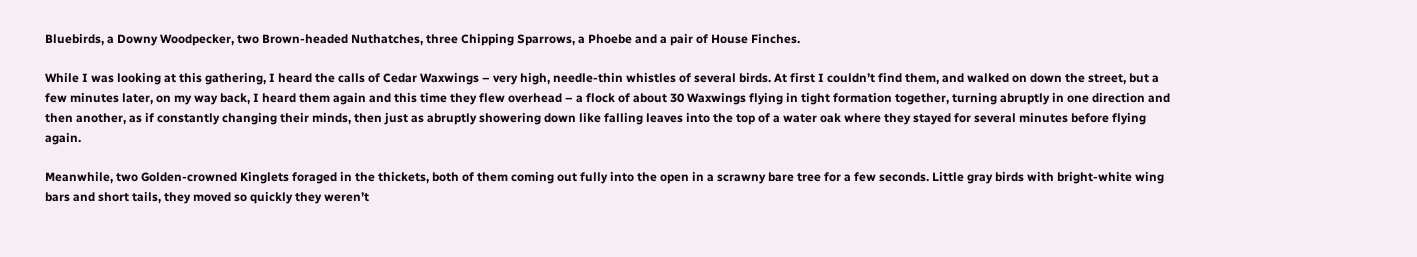Bluebirds, a Downy Woodpecker, two Brown-headed Nuthatches, three Chipping Sparrows, a Phoebe and a pair of House Finches.

While I was looking at this gathering, I heard the calls of Cedar Waxwings – very high, needle-thin whistles of several birds. At first I couldn’t find them, and walked on down the street, but a few minutes later, on my way back, I heard them again and this time they flew overhead – a flock of about 30 Waxwings flying in tight formation together, turning abruptly in one direction and then another, as if constantly changing their minds, then just as abruptly showering down like falling leaves into the top of a water oak where they stayed for several minutes before flying again.

Meanwhile, two Golden-crowned Kinglets foraged in the thickets, both of them coming out fully into the open in a scrawny bare tree for a few seconds. Little gray birds with bright-white wing bars and short tails, they moved so quickly they weren’t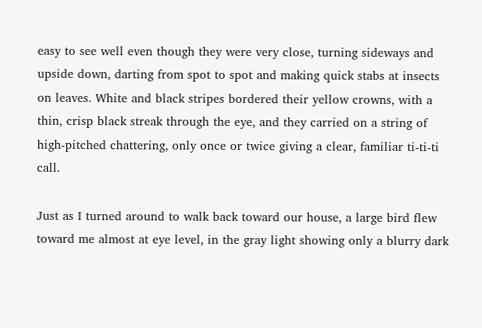easy to see well even though they were very close, turning sideways and upside down, darting from spot to spot and making quick stabs at insects on leaves. White and black stripes bordered their yellow crowns, with a thin, crisp black streak through the eye, and they carried on a string of high-pitched chattering, only once or twice giving a clear, familiar ti-ti-ti call.

Just as I turned around to walk back toward our house, a large bird flew toward me almost at eye level, in the gray light showing only a blurry dark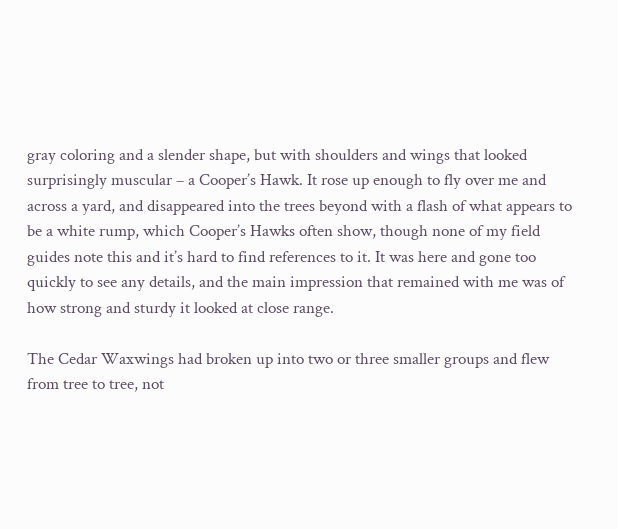gray coloring and a slender shape, but with shoulders and wings that looked surprisingly muscular – a Cooper’s Hawk. It rose up enough to fly over me and across a yard, and disappeared into the trees beyond with a flash of what appears to be a white rump, which Cooper’s Hawks often show, though none of my field guides note this and it’s hard to find references to it. It was here and gone too quickly to see any details, and the main impression that remained with me was of how strong and sturdy it looked at close range.

The Cedar Waxwings had broken up into two or three smaller groups and flew from tree to tree, not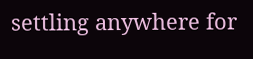settling anywhere for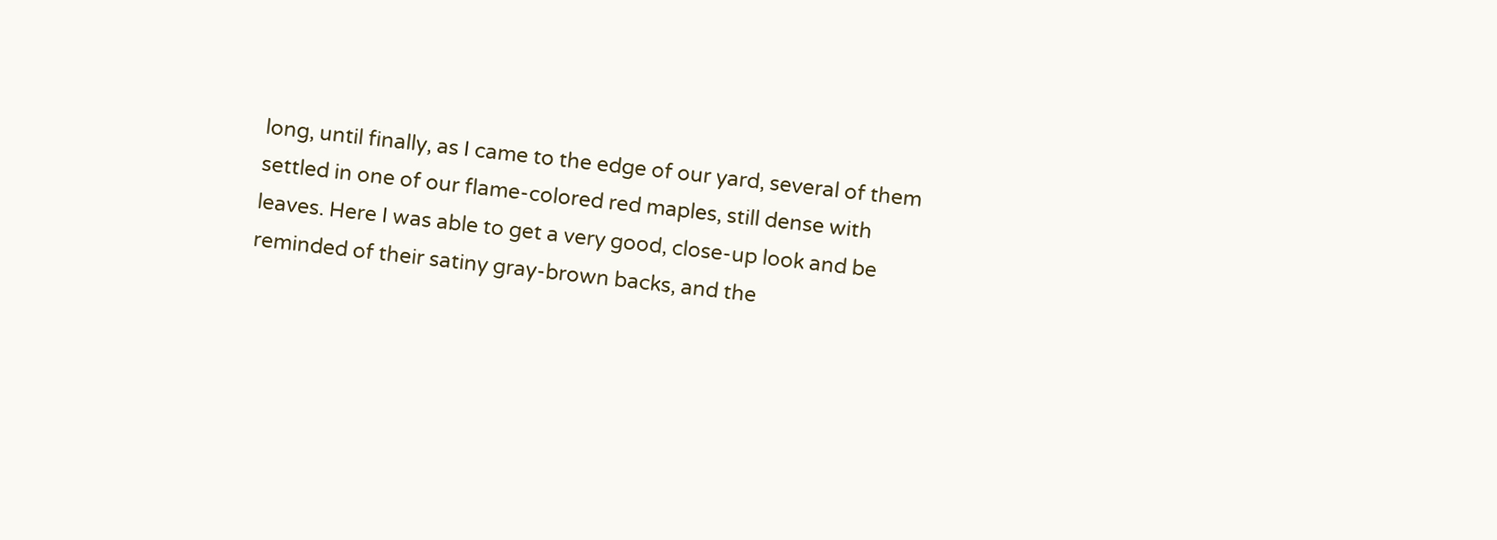long, until finally, as I came to the edge of our yard, several of them settled in one of our flame-colored red maples, still dense with leaves. Here I was able to get a very good, close-up look and be reminded of their satiny gray-brown backs, and the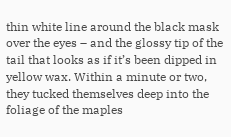thin white line around the black mask over the eyes – and the glossy tip of the tail that looks as if it’s been dipped in yellow wax. Within a minute or two, they tucked themselves deep into the foliage of the maples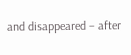and disappeared – after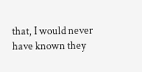that, I would never have known they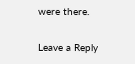were there.

Leave a Reply